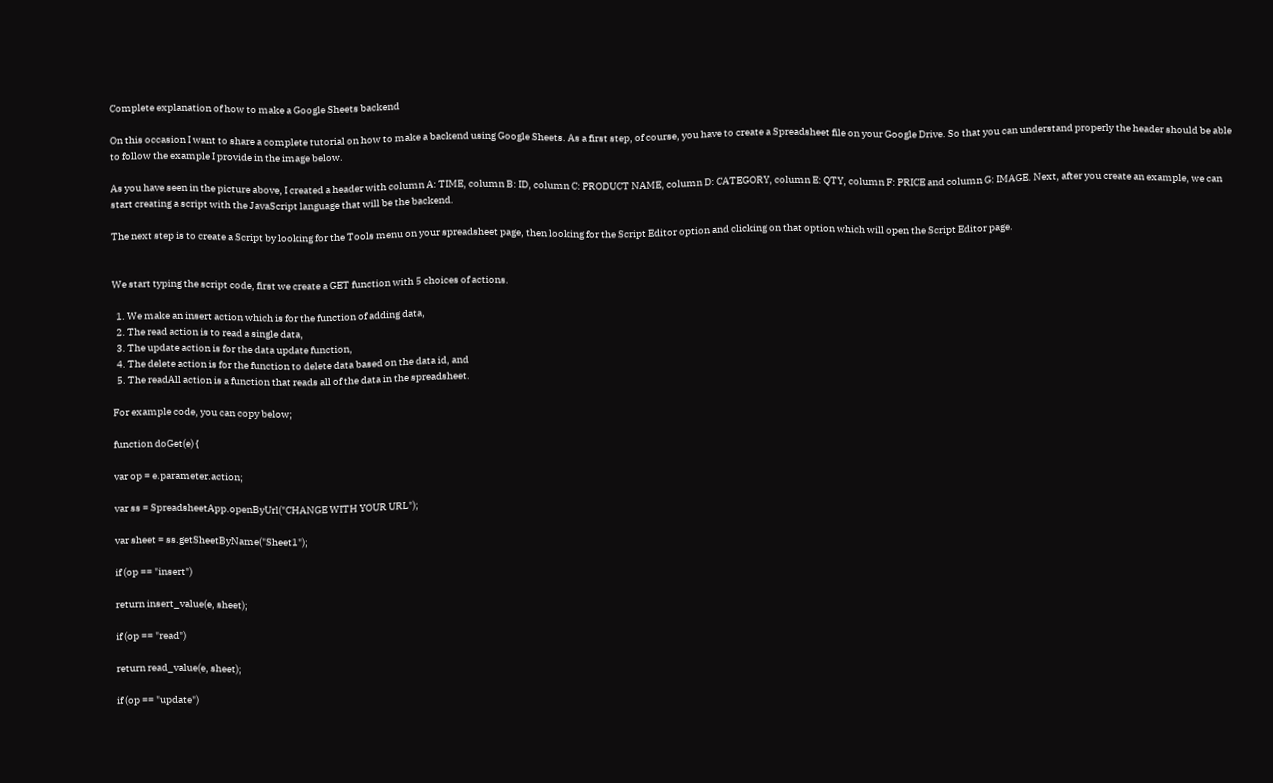Complete explanation of how to make a Google Sheets backend

On this occasion I want to share a complete tutorial on how to make a backend using Google Sheets. As a first step, of course, you have to create a Spreadsheet file on your Google Drive. So that you can understand properly the header should be able to follow the example I provide in the image below.

As you have seen in the picture above, I created a header with column A: TIME, column B: ID, column C: PRODUCT NAME, column D: CATEGORY, column E: QTY, column F: PRICE and column G: IMAGE. Next, after you create an example, we can start creating a script with the JavaScript language that will be the backend.

The next step is to create a Script by looking for the Tools menu on your spreadsheet page, then looking for the Script Editor option and clicking on that option which will open the Script Editor page.


We start typing the script code, first we create a GET function with 5 choices of actions.

  1. We make an insert action which is for the function of adding data,
  2. The read action is to read a single data,
  3. The update action is for the data update function,
  4. The delete action is for the function to delete data based on the data id, and
  5. The readAll action is a function that reads all of the data in the spreadsheet.

For example code, you can copy below;

function doGet(e) {

var op = e.parameter.action;

var ss = SpreadsheetApp.openByUrl("CHANGE WITH YOUR URL");

var sheet = ss.getSheetByName("Sheet1");

if (op == "insert")

return insert_value(e, sheet);

if (op == "read")

return read_value(e, sheet);

if (op == "update")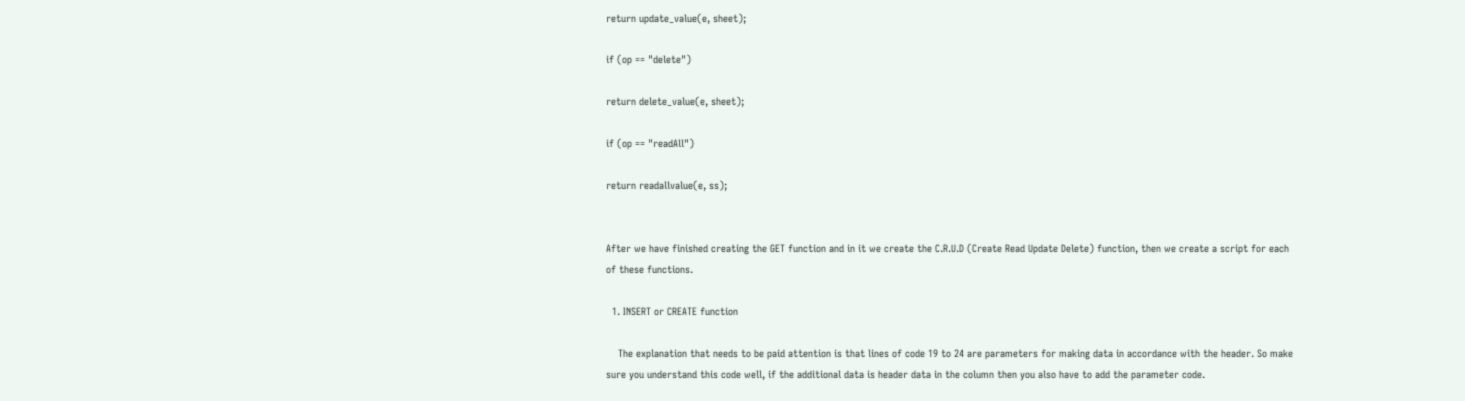return update_value(e, sheet);

if (op == "delete")

return delete_value(e, sheet);

if (op == "readAll")

return readallvalue(e, ss);


After we have finished creating the GET function and in it we create the C.R.U.D (Create Read Update Delete) function, then we create a script for each of these functions.

  1. INSERT or CREATE function

    The explanation that needs to be paid attention is that lines of code 19 to 24 are parameters for making data in accordance with the header. So make sure you understand this code well, if the additional data is header data in the column then you also have to add the parameter code.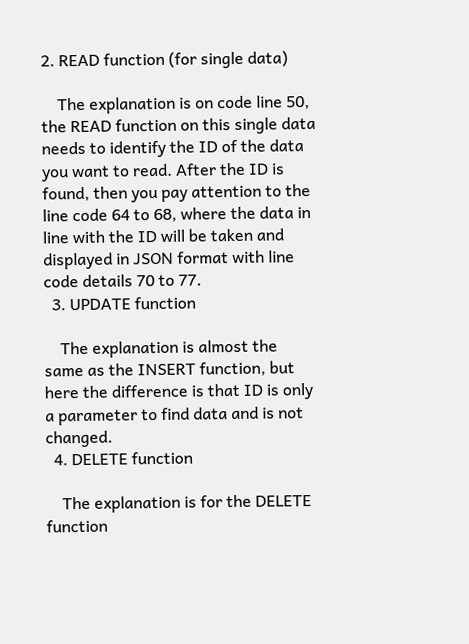2. READ function (for single data)

    The explanation is on code line 50, the READ function on this single data needs to identify the ID of the data you want to read. After the ID is found, then you pay attention to the line code 64 to 68, where the data in line with the ID will be taken and displayed in JSON format with line code details 70 to 77.
  3. UPDATE function

    The explanation is almost the same as the INSERT function, but here the difference is that ID is only a parameter to find data and is not changed.
  4. DELETE function

    The explanation is for the DELETE function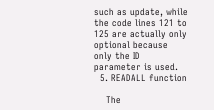such as update, while the code lines 121 to 125 are actually only optional because only the ID parameter is used.
  5. READALL function

    The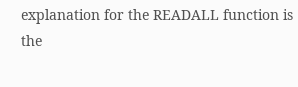explanation for the READALL function is the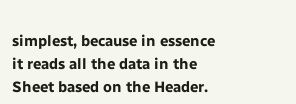simplest, because in essence it reads all the data in the Sheet based on the Header.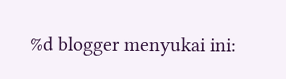%d blogger menyukai ini: